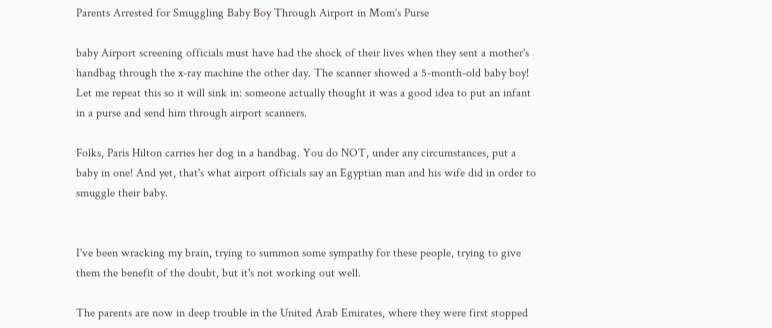Parents Arrested for Smuggling Baby Boy Through Airport in Mom's Purse

baby Airport screening officials must have had the shock of their lives when they sent a mother's handbag through the x-ray machine the other day. The scanner showed a 5-month-old baby boy! Let me repeat this so it will sink in: someone actually thought it was a good idea to put an infant in a purse and send him through airport scanners.

Folks, Paris Hilton carries her dog in a handbag. You do NOT, under any circumstances, put a baby in one! And yet, that's what airport officials say an Egyptian man and his wife did in order to smuggle their baby.


I've been wracking my brain, trying to summon some sympathy for these people, trying to give them the benefit of the doubt, but it's not working out well.

The parents are now in deep trouble in the United Arab Emirates, where they were first stopped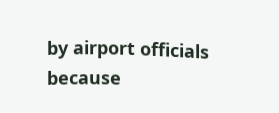by airport officials because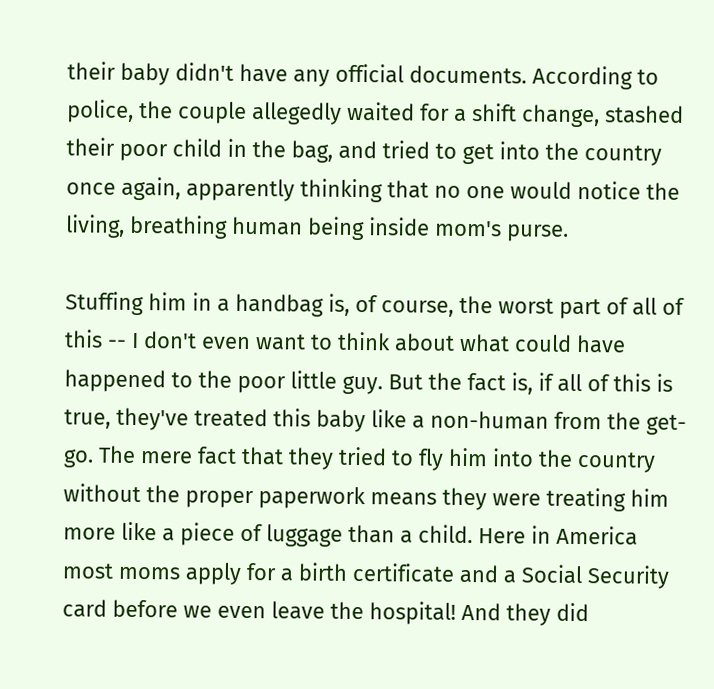their baby didn't have any official documents. According to police, the couple allegedly waited for a shift change, stashed their poor child in the bag, and tried to get into the country once again, apparently thinking that no one would notice the living, breathing human being inside mom's purse.

Stuffing him in a handbag is, of course, the worst part of all of this -- I don't even want to think about what could have happened to the poor little guy. But the fact is, if all of this is true, they've treated this baby like a non-human from the get-go. The mere fact that they tried to fly him into the country without the proper paperwork means they were treating him more like a piece of luggage than a child. Here in America most moms apply for a birth certificate and a Social Security card before we even leave the hospital! And they did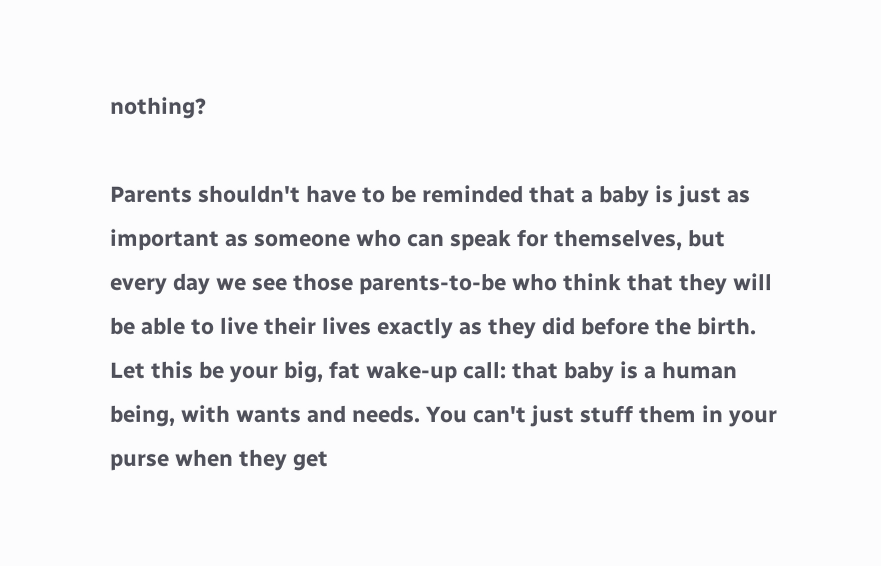nothing?

Parents shouldn't have to be reminded that a baby is just as important as someone who can speak for themselves, but every day we see those parents-to-be who think that they will be able to live their lives exactly as they did before the birth. Let this be your big, fat wake-up call: that baby is a human being, with wants and needs. You can't just stuff them in your purse when they get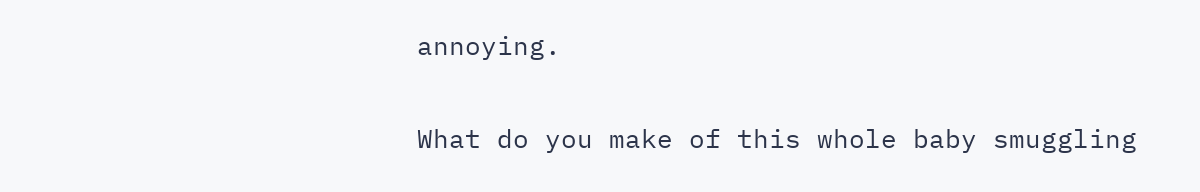annoying.

What do you make of this whole baby smuggling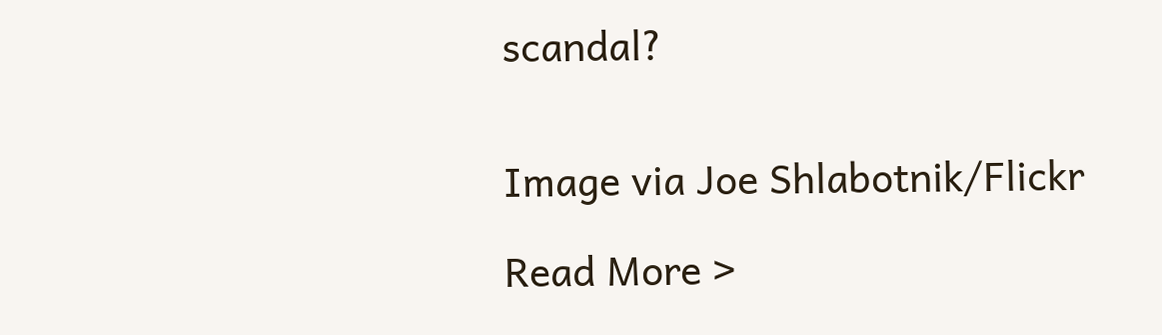scandal?


Image via Joe Shlabotnik/Flickr

Read More >